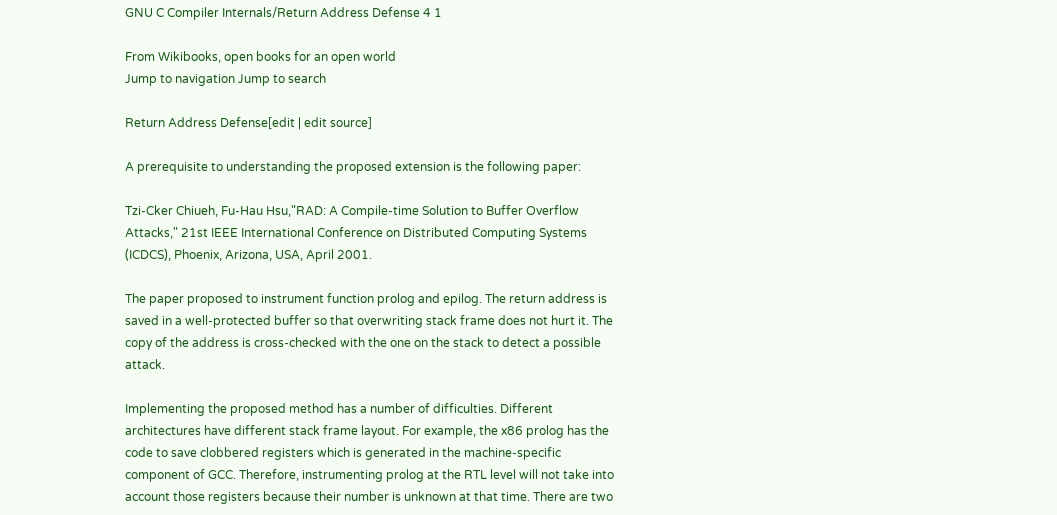GNU C Compiler Internals/Return Address Defense 4 1

From Wikibooks, open books for an open world
Jump to navigation Jump to search

Return Address Defense[edit | edit source]

A prerequisite to understanding the proposed extension is the following paper:

Tzi-Cker Chiueh, Fu-Hau Hsu,"RAD: A Compile-time Solution to Buffer Overflow Attacks," 21st IEEE International Conference on Distributed Computing Systems (ICDCS), Phoenix, Arizona, USA, April 2001.

The paper proposed to instrument function prolog and epilog. The return address is saved in a well-protected buffer so that overwriting stack frame does not hurt it. The copy of the address is cross-checked with the one on the stack to detect a possible attack.

Implementing the proposed method has a number of difficulties. Different architectures have different stack frame layout. For example, the x86 prolog has the code to save clobbered registers which is generated in the machine-specific component of GCC. Therefore, instrumenting prolog at the RTL level will not take into account those registers because their number is unknown at that time. There are two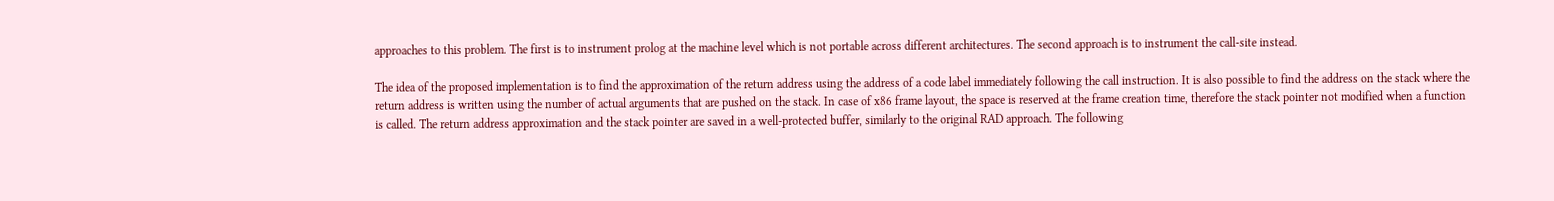approaches to this problem. The first is to instrument prolog at the machine level which is not portable across different architectures. The second approach is to instrument the call-site instead.

The idea of the proposed implementation is to find the approximation of the return address using the address of a code label immediately following the call instruction. It is also possible to find the address on the stack where the return address is written using the number of actual arguments that are pushed on the stack. In case of x86 frame layout, the space is reserved at the frame creation time, therefore the stack pointer not modified when a function is called. The return address approximation and the stack pointer are saved in a well-protected buffer, similarly to the original RAD approach. The following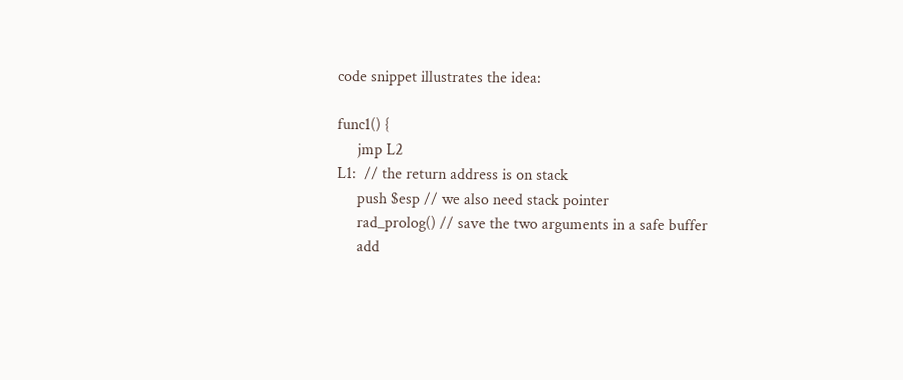code snippet illustrates the idea:

func1() {
     jmp L2
L1:  // the return address is on stack
     push $esp // we also need stack pointer
     rad_prolog() // save the two arguments in a safe buffer
     add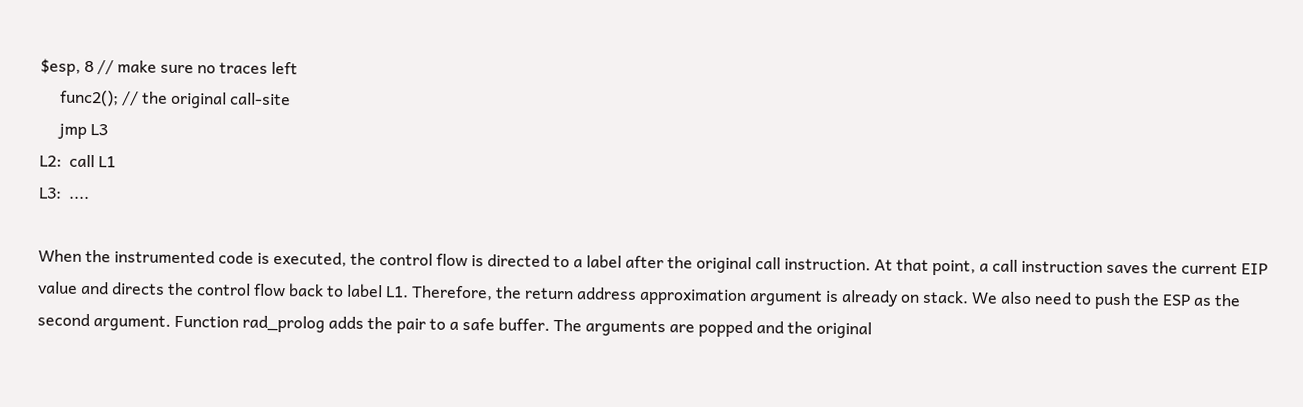$esp, 8 // make sure no traces left
     func2(); // the original call-site
     jmp L3
L2:  call L1
L3:  ....

When the instrumented code is executed, the control flow is directed to a label after the original call instruction. At that point, a call instruction saves the current EIP value and directs the control flow back to label L1. Therefore, the return address approximation argument is already on stack. We also need to push the ESP as the second argument. Function rad_prolog adds the pair to a safe buffer. The arguments are popped and the original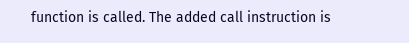function is called. The added call instruction is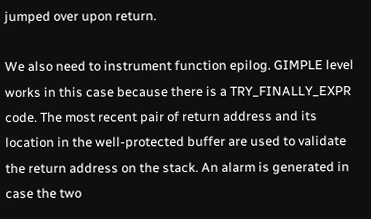jumped over upon return.

We also need to instrument function epilog. GIMPLE level works in this case because there is a TRY_FINALLY_EXPR code. The most recent pair of return address and its location in the well-protected buffer are used to validate the return address on the stack. An alarm is generated in case the two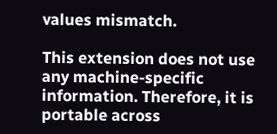values mismatch.

This extension does not use any machine-specific information. Therefore, it is portable across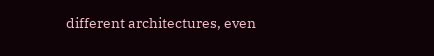different architectures, even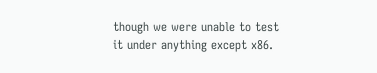though we were unable to test it under anything except x86.